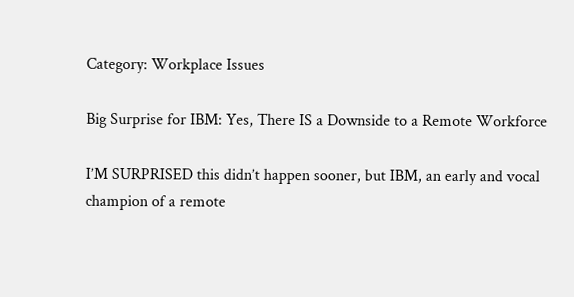Category: Workplace Issues

Big Surprise for IBM: Yes, There IS a Downside to a Remote Workforce

I’M SURPRISED this didn’t happen sooner, but IBM, an early and vocal champion of a remote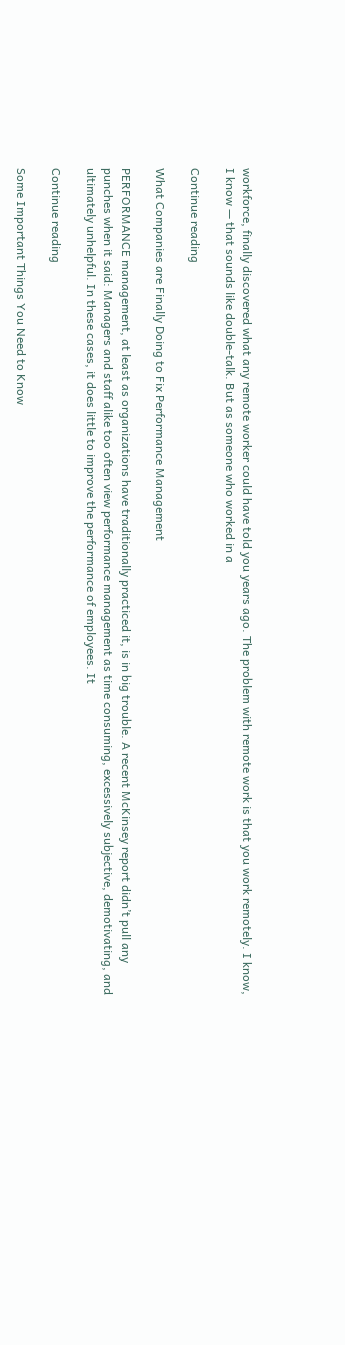workforce, finally discovered what any remote worker could have told you years ago. The problem with remote work is that you work remotely. I know, I know — that sounds like double-talk. But as someone who worked in a

Continue reading

What Companies are Finally Doing to Fix Performance Management

PERFORMANCE management, at least as organizations have traditionally practiced it, is in big trouble. A recent McKinsey report didn’t pull any punches when it said: Managers and staff alike too often view performance management as time consuming, excessively subjective, demotivating, and ultimately unhelpful. In these cases, it does little to improve the performance of employees. It

Continue reading

Some Important Things You Need to Know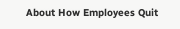About How Employees Quit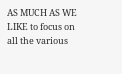AS MUCH AS WE LIKE to focus on all the various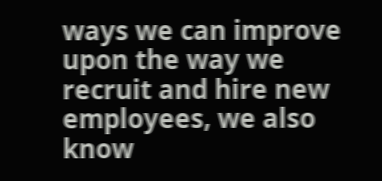ways we can improve upon the way we recruit and hire new employees, we also know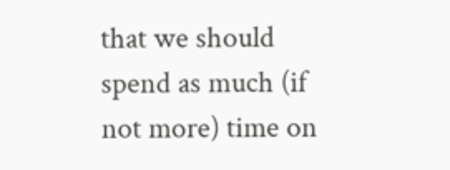that we should spend as much (if not more) time on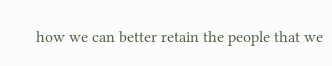how we can better retain the people that we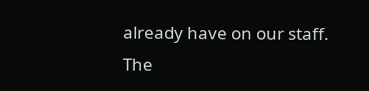already have on our staff. The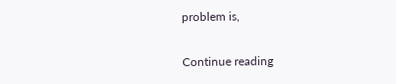problem is,

Continue reading